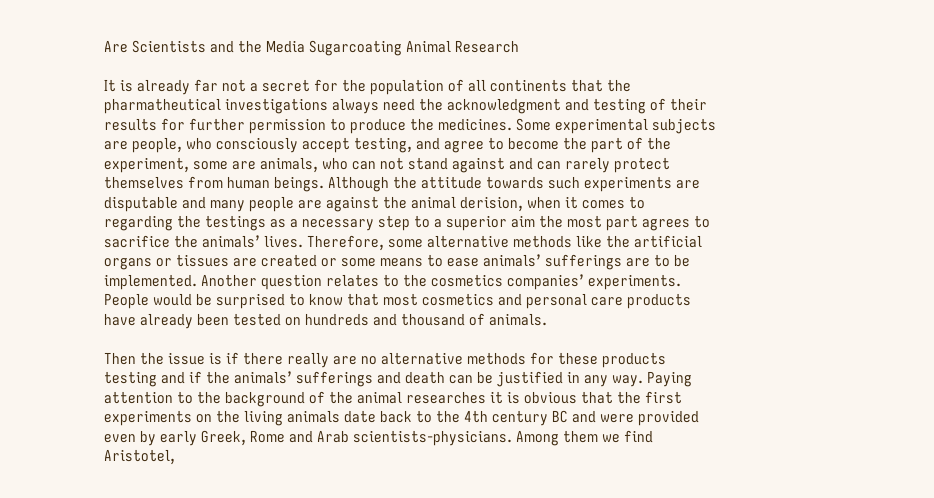Are Scientists and the Media Sugarcoating Animal Research

It is already far not a secret for the population of all continents that the pharmatheutical investigations always need the acknowledgment and testing of their results for further permission to produce the medicines. Some experimental subjects are people, who consciously accept testing, and agree to become the part of the experiment, some are animals, who can not stand against and can rarely protect themselves from human beings. Although the attitude towards such experiments are disputable and many people are against the animal derision, when it comes to regarding the testings as a necessary step to a superior aim the most part agrees to sacrifice the animals’ lives. Therefore, some alternative methods like the artificial organs or tissues are created or some means to ease animals’ sufferings are to be implemented. Another question relates to the cosmetics companies’ experiments. People would be surprised to know that most cosmetics and personal care products have already been tested on hundreds and thousand of animals.

Then the issue is if there really are no alternative methods for these products testing and if the animals’ sufferings and death can be justified in any way. Paying attention to the background of the animal researches it is obvious that the first experiments on the living animals date back to the 4th century BC and were provided even by early Greek, Rome and Arab scientists-physicians. Among them we find Aristotel,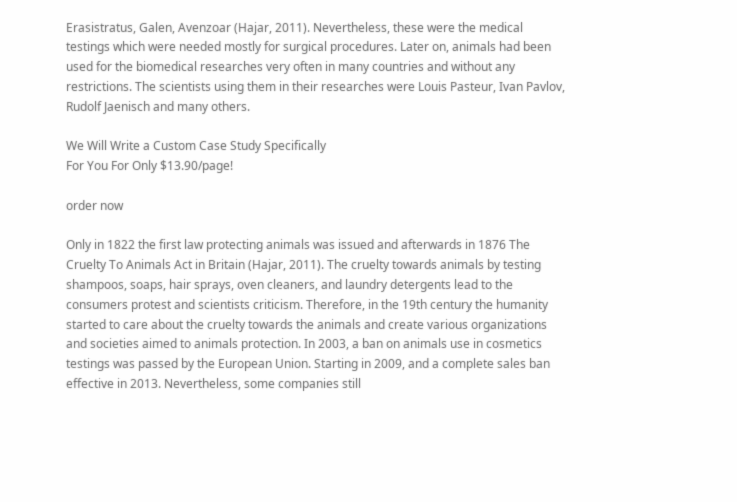Erasistratus, Galen, Avenzoar (Hajar, 2011). Nevertheless, these were the medical testings which were needed mostly for surgical procedures. Later on, animals had been used for the biomedical researches very often in many countries and without any restrictions. The scientists using them in their researches were Louis Pasteur, Ivan Pavlov, Rudolf Jaenisch and many others.

We Will Write a Custom Case Study Specifically
For You For Only $13.90/page!

order now

Only in 1822 the first law protecting animals was issued and afterwards in 1876 The Cruelty To Animals Act in Britain (Hajar, 2011). The cruelty towards animals by testing shampoos, soaps, hair sprays, oven cleaners, and laundry detergents lead to the consumers protest and scientists criticism. Therefore, in the 19th century the humanity started to care about the cruelty towards the animals and create various organizations and societies aimed to animals protection. In 2003, a ban on animals use in cosmetics testings was passed by the European Union. Starting in 2009, and a complete sales ban effective in 2013. Nevertheless, some companies still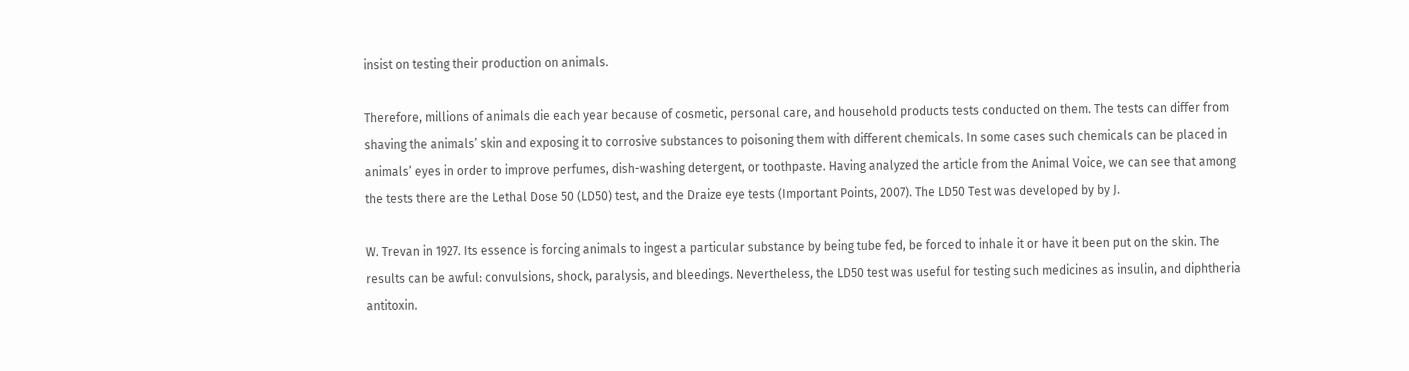insist on testing their production on animals.

Therefore, millions of animals die each year because of cosmetic, personal care, and household products tests conducted on them. The tests can differ from shaving the animals’ skin and exposing it to corrosive substances to poisoning them with different chemicals. In some cases such chemicals can be placed in animals’ eyes in order to improve perfumes, dish-washing detergent, or toothpaste. Having analyzed the article from the Animal Voice, we can see that among the tests there are the Lethal Dose 50 (LD50) test, and the Draize eye tests (Important Points, 2007). The LD50 Test was developed by by J.

W. Trevan in 1927. Its essence is forcing animals to ingest a particular substance by being tube fed, be forced to inhale it or have it been put on the skin. The results can be awful: convulsions, shock, paralysis, and bleedings. Nevertheless, the LD50 test was useful for testing such medicines as insulin, and diphtheria antitoxin.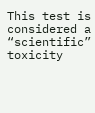This test is considered a “scientific” toxicity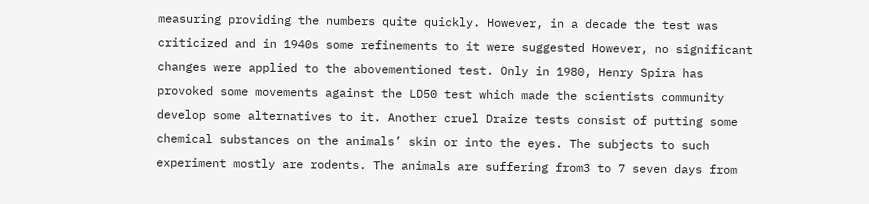measuring providing the numbers quite quickly. However, in a decade the test was criticized and in 1940s some refinements to it were suggested However, no significant changes were applied to the abovementioned test. Only in 1980, Henry Spira has provoked some movements against the LD50 test which made the scientists community develop some alternatives to it. Another cruel Draize tests consist of putting some chemical substances on the animals’ skin or into the eyes. The subjects to such experiment mostly are rodents. The animals are suffering from3 to 7 seven days from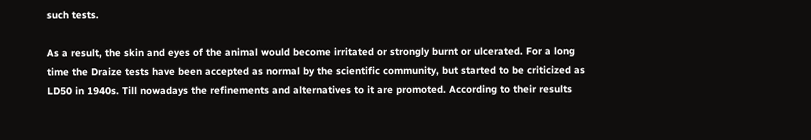such tests.

As a result, the skin and eyes of the animal would become irritated or strongly burnt or ulcerated. For a long time the Draize tests have been accepted as normal by the scientific community, but started to be criticized as LD50 in 1940s. Till nowadays the refinements and alternatives to it are promoted. According to their results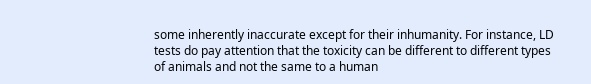some inherently inaccurate except for their inhumanity. For instance, LD tests do pay attention that the toxicity can be different to different types of animals and not the same to a human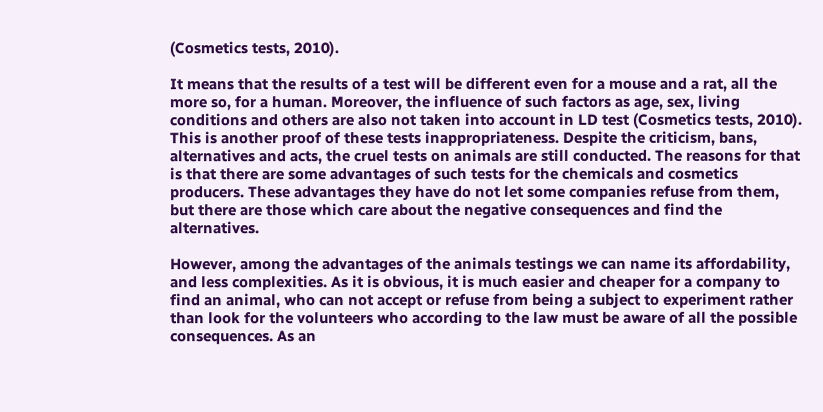(Cosmetics tests, 2010).

It means that the results of a test will be different even for a mouse and a rat, all the more so, for a human. Moreover, the influence of such factors as age, sex, living conditions and others are also not taken into account in LD test (Cosmetics tests, 2010). This is another proof of these tests inappropriateness. Despite the criticism, bans, alternatives and acts, the cruel tests on animals are still conducted. The reasons for that is that there are some advantages of such tests for the chemicals and cosmetics producers. These advantages they have do not let some companies refuse from them, but there are those which care about the negative consequences and find the alternatives.

However, among the advantages of the animals testings we can name its affordability, and less complexities. As it is obvious, it is much easier and cheaper for a company to find an animal, who can not accept or refuse from being a subject to experiment rather than look for the volunteers who according to the law must be aware of all the possible consequences. As an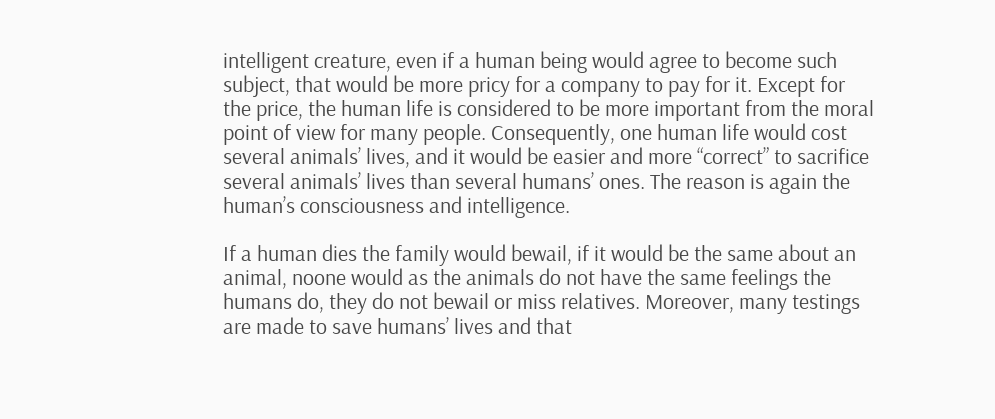intelligent creature, even if a human being would agree to become such subject, that would be more pricy for a company to pay for it. Except for the price, the human life is considered to be more important from the moral point of view for many people. Consequently, one human life would cost several animals’ lives, and it would be easier and more “correct” to sacrifice several animals’ lives than several humans’ ones. The reason is again the human’s consciousness and intelligence.

If a human dies the family would bewail, if it would be the same about an animal, noone would as the animals do not have the same feelings the humans do, they do not bewail or miss relatives. Moreover, many testings are made to save humans’ lives and that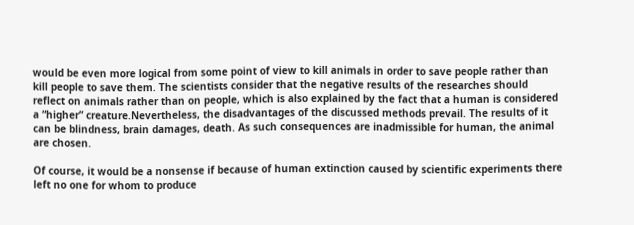would be even more logical from some point of view to kill animals in order to save people rather than kill people to save them. The scientists consider that the negative results of the researches should reflect on animals rather than on people, which is also explained by the fact that a human is considered a “higher” creature.Nevertheless, the disadvantages of the discussed methods prevail. The results of it can be blindness, brain damages, death. As such consequences are inadmissible for human, the animal are chosen.

Of course, it would be a nonsense if because of human extinction caused by scientific experiments there left no one for whom to produce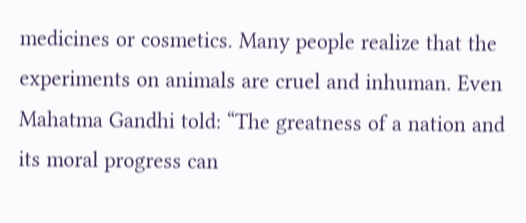medicines or cosmetics. Many people realize that the experiments on animals are cruel and inhuman. Even Mahatma Gandhi told: “The greatness of a nation and its moral progress can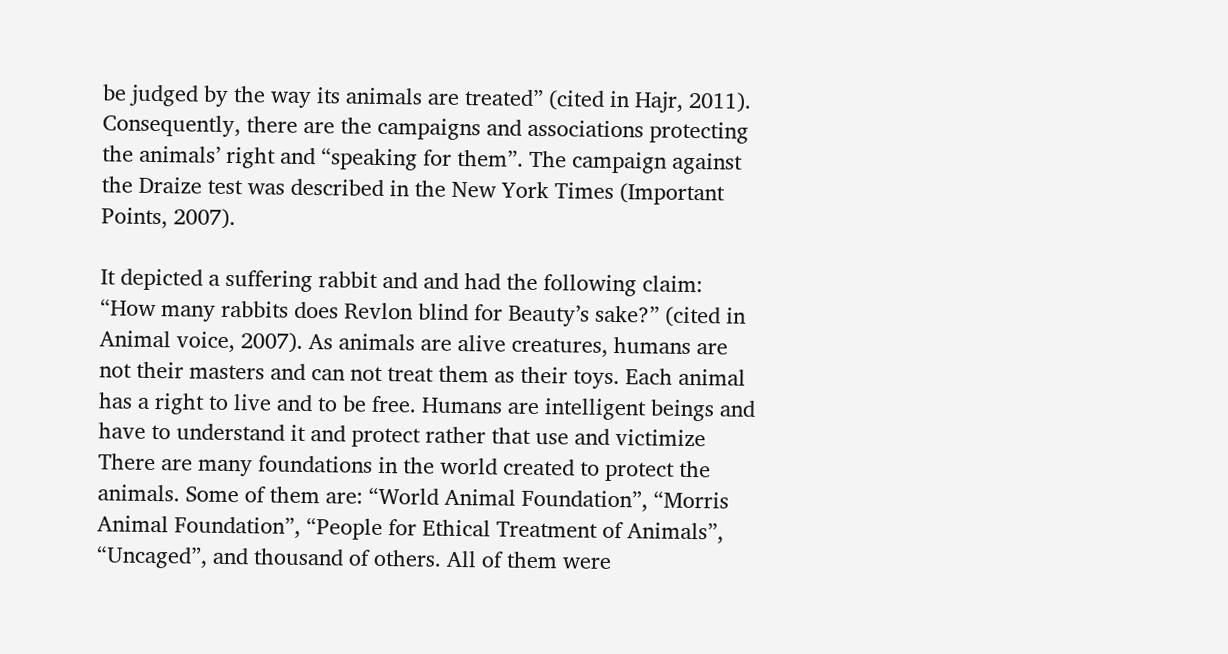be judged by the way its animals are treated” (cited in Hajr, 2011). Consequently, there are the campaigns and associations protecting the animals’ right and “speaking for them”. The campaign against the Draize test was described in the New York Times (Important Points, 2007).

It depicted a suffering rabbit and and had the following claim: “How many rabbits does Revlon blind for Beauty’s sake?” (cited in Animal voice, 2007). As animals are alive creatures, humans are not their masters and can not treat them as their toys. Each animal has a right to live and to be free. Humans are intelligent beings and have to understand it and protect rather that use and victimize There are many foundations in the world created to protect the animals. Some of them are: “World Animal Foundation”, “Morris Animal Foundation”, “People for Ethical Treatment of Animals”, “Uncaged”, and thousand of others. All of them were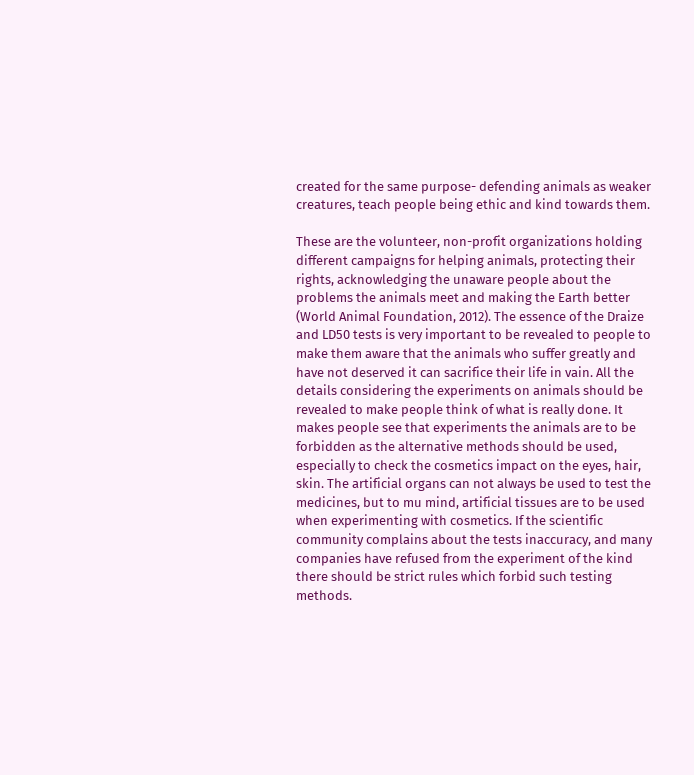created for the same purpose- defending animals as weaker creatures, teach people being ethic and kind towards them.

These are the volunteer, non-profit organizations holding different campaigns for helping animals, protecting their rights, acknowledging the unaware people about the problems the animals meet and making the Earth better (World Animal Foundation, 2012). The essence of the Draize and LD50 tests is very important to be revealed to people to make them aware that the animals who suffer greatly and have not deserved it can sacrifice their life in vain. All the details considering the experiments on animals should be revealed to make people think of what is really done. It makes people see that experiments the animals are to be forbidden as the alternative methods should be used, especially to check the cosmetics impact on the eyes, hair, skin. The artificial organs can not always be used to test the medicines, but to mu mind, artificial tissues are to be used when experimenting with cosmetics. If the scientific community complains about the tests inaccuracy, and many companies have refused from the experiment of the kind there should be strict rules which forbid such testing methods.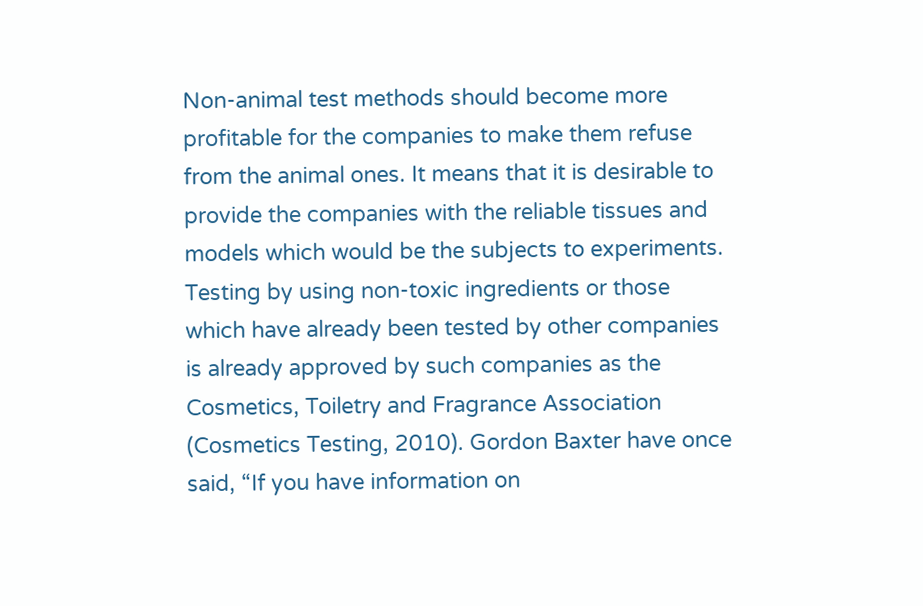Non-animal test methods should become more profitable for the companies to make them refuse from the animal ones. It means that it is desirable to provide the companies with the reliable tissues and models which would be the subjects to experiments. Testing by using non-toxic ingredients or those which have already been tested by other companies is already approved by such companies as the Cosmetics, Toiletry and Fragrance Association (Cosmetics Testing, 2010). Gordon Baxter have once said, “If you have information on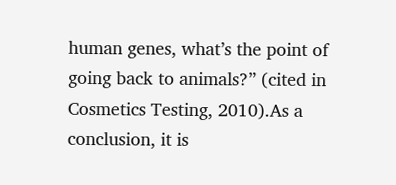human genes, what’s the point of going back to animals?” (cited in Cosmetics Testing, 2010).As a conclusion, it is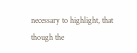necessary to highlight, that though the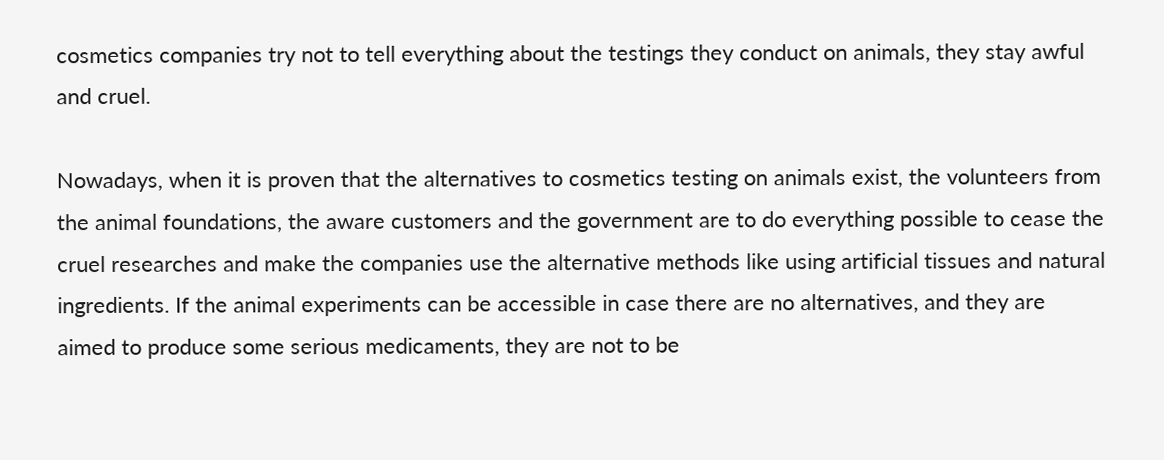cosmetics companies try not to tell everything about the testings they conduct on animals, they stay awful and cruel.

Nowadays, when it is proven that the alternatives to cosmetics testing on animals exist, the volunteers from the animal foundations, the aware customers and the government are to do everything possible to cease the cruel researches and make the companies use the alternative methods like using artificial tissues and natural ingredients. If the animal experiments can be accessible in case there are no alternatives, and they are aimed to produce some serious medicaments, they are not to be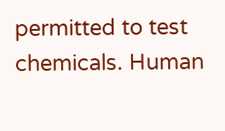permitted to test chemicals. Human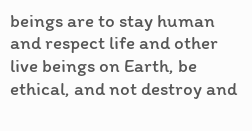beings are to stay human and respect life and other live beings on Earth, be ethical, and not destroy and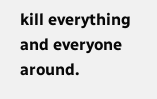kill everything and everyone around.